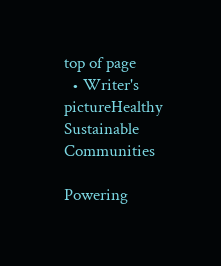top of page
  • Writer's pictureHealthy Sustainable Communities

Powering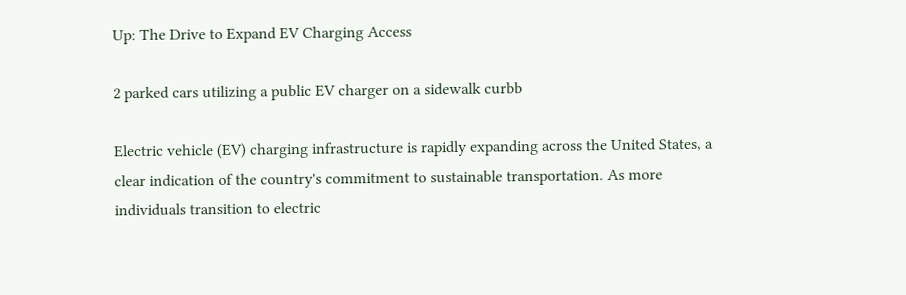Up: The Drive to Expand EV Charging Access

2 parked cars utilizing a public EV charger on a sidewalk curbb

Electric vehicle (EV) charging infrastructure is rapidly expanding across the United States, a clear indication of the country's commitment to sustainable transportation. As more individuals transition to electric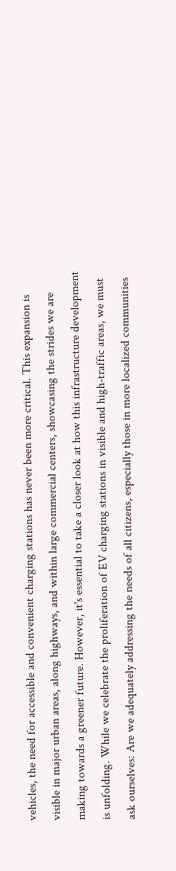vehicles, the need for accessible and convenient charging stations has never been more critical. This expansion is visible in major urban areas, along highways, and within large commercial centers, showcasing the strides we are making towards a greener future. However, it's essential to take a closer look at how this infrastructure development is unfolding. While we celebrate the proliferation of EV charging stations in visible and high-traffic areas, we must ask ourselves: Are we adequately addressing the needs of all citizens, especially those in more localized communities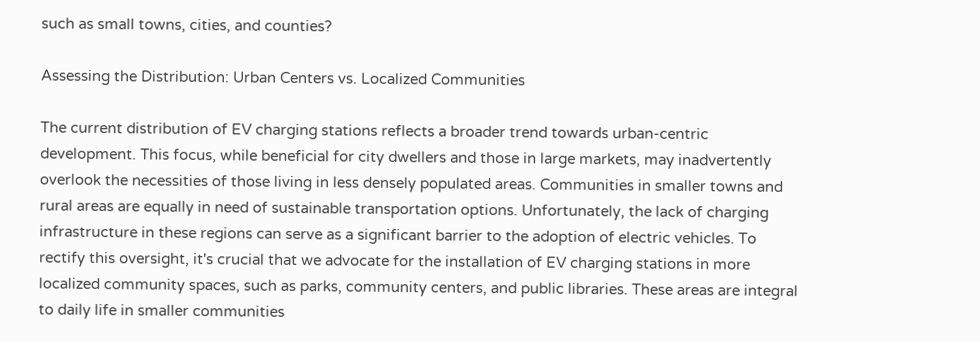such as small towns, cities, and counties?

Assessing the Distribution: Urban Centers vs. Localized Communities

The current distribution of EV charging stations reflects a broader trend towards urban-centric development. This focus, while beneficial for city dwellers and those in large markets, may inadvertently overlook the necessities of those living in less densely populated areas. Communities in smaller towns and rural areas are equally in need of sustainable transportation options. Unfortunately, the lack of charging infrastructure in these regions can serve as a significant barrier to the adoption of electric vehicles. To rectify this oversight, it's crucial that we advocate for the installation of EV charging stations in more localized community spaces, such as parks, community centers, and public libraries. These areas are integral to daily life in smaller communities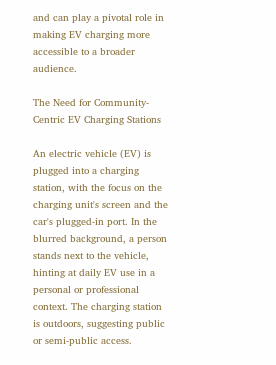and can play a pivotal role in making EV charging more accessible to a broader audience.

The Need for Community-Centric EV Charging Stations

An electric vehicle (EV) is plugged into a charging station, with the focus on the charging unit's screen and the car's plugged-in port. In the blurred background, a person stands next to the vehicle, hinting at daily EV use in a personal or professional context. The charging station is outdoors, suggesting public or semi-public access.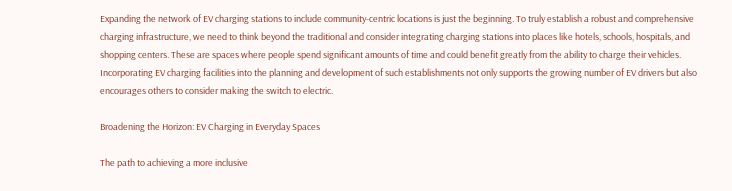Expanding the network of EV charging stations to include community-centric locations is just the beginning. To truly establish a robust and comprehensive charging infrastructure, we need to think beyond the traditional and consider integrating charging stations into places like hotels, schools, hospitals, and shopping centers. These are spaces where people spend significant amounts of time and could benefit greatly from the ability to charge their vehicles. Incorporating EV charging facilities into the planning and development of such establishments not only supports the growing number of EV drivers but also encourages others to consider making the switch to electric.

Broadening the Horizon: EV Charging in Everyday Spaces

The path to achieving a more inclusive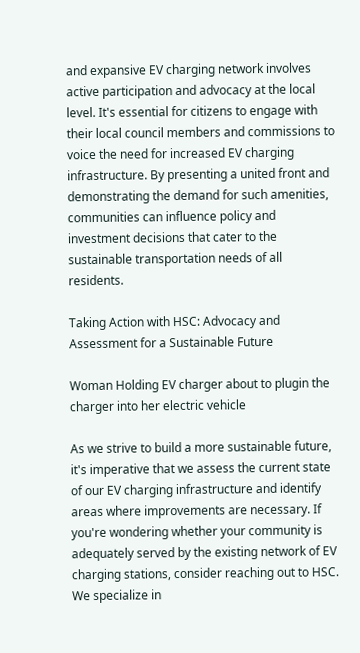and expansive EV charging network involves active participation and advocacy at the local level. It's essential for citizens to engage with their local council members and commissions to voice the need for increased EV charging infrastructure. By presenting a united front and demonstrating the demand for such amenities, communities can influence policy and investment decisions that cater to the sustainable transportation needs of all residents.

Taking Action with HSC: Advocacy and Assessment for a Sustainable Future

Woman Holding EV charger about to plugin the charger into her electric vehicle

As we strive to build a more sustainable future, it's imperative that we assess the current state of our EV charging infrastructure and identify areas where improvements are necessary. If you're wondering whether your community is adequately served by the existing network of EV charging stations, consider reaching out to HSC. We specialize in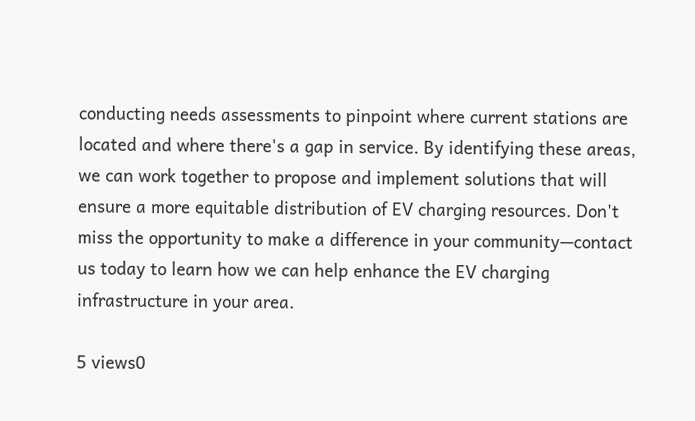conducting needs assessments to pinpoint where current stations are located and where there's a gap in service. By identifying these areas, we can work together to propose and implement solutions that will ensure a more equitable distribution of EV charging resources. Don't miss the opportunity to make a difference in your community—contact us today to learn how we can help enhance the EV charging infrastructure in your area.

5 views0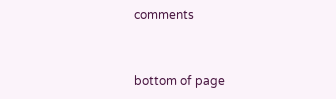comments


bottom of page